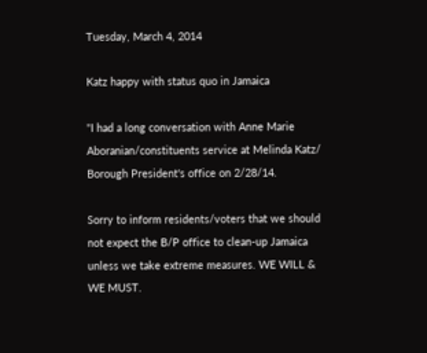Tuesday, March 4, 2014

Katz happy with status quo in Jamaica

"I had a long conversation with Anne Marie Aboranian/constituents service at Melinda Katz/ Borough President's office on 2/28/14.

Sorry to inform residents/voters that we should not expect the B/P office to clean-up Jamaica unless we take extreme measures. WE WILL & WE MUST.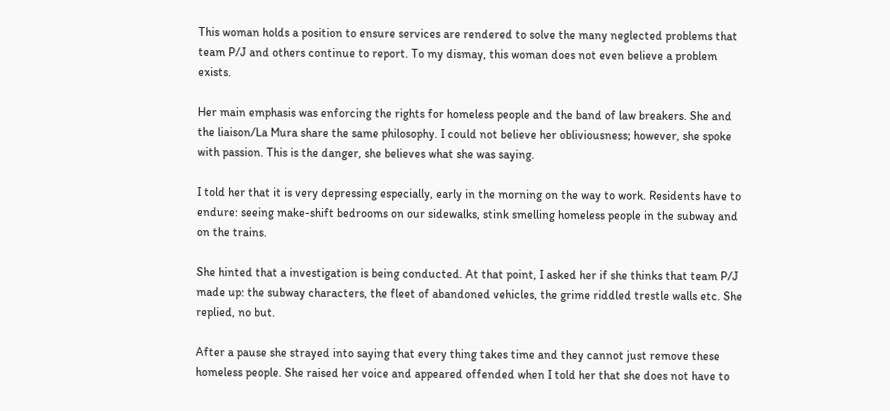This woman holds a position to ensure services are rendered to solve the many neglected problems that team P/J and others continue to report. To my dismay, this woman does not even believe a problem exists.

Her main emphasis was enforcing the rights for homeless people and the band of law breakers. She and the liaison/La Mura share the same philosophy. I could not believe her obliviousness; however, she spoke with passion. This is the danger, she believes what she was saying.

I told her that it is very depressing especially, early in the morning on the way to work. Residents have to endure: seeing make-shift bedrooms on our sidewalks, stink smelling homeless people in the subway and on the trains.

She hinted that a investigation is being conducted. At that point, I asked her if she thinks that team P/J made up: the subway characters, the fleet of abandoned vehicles, the grime riddled trestle walls etc. She replied, no but.

After a pause she strayed into saying that every thing takes time and they cannot just remove these homeless people. She raised her voice and appeared offended when I told her that she does not have to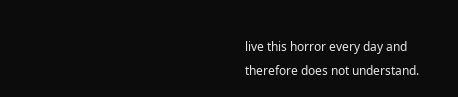live this horror every day and therefore does not understand.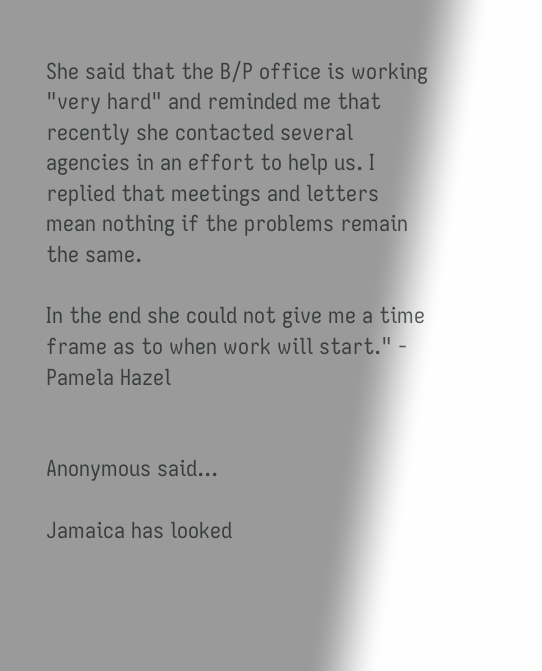She said that the B/P office is working "very hard" and reminded me that recently she contacted several agencies in an effort to help us. I replied that meetings and letters mean nothing if the problems remain the same.

In the end she could not give me a time frame as to when work will start." - Pamela Hazel


Anonymous said...

Jamaica has looked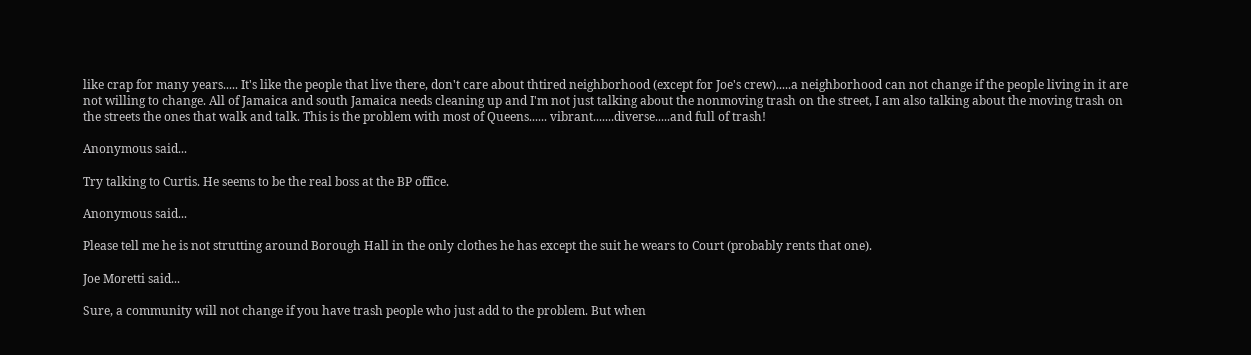like crap for many years..... It's like the people that live there, don't care about thtired neighborhood (except for Joe's crew).....a neighborhood can not change if the people living in it are not willing to change. All of Jamaica and south Jamaica needs cleaning up and I'm not just talking about the nonmoving trash on the street, I am also talking about the moving trash on the streets the ones that walk and talk. This is the problem with most of Queens...... vibrant.......diverse.....and full of trash!

Anonymous said...

Try talking to Curtis. He seems to be the real boss at the BP office.

Anonymous said...

Please tell me he is not strutting around Borough Hall in the only clothes he has except the suit he wears to Court (probably rents that one).

Joe Moretti said...

Sure, a community will not change if you have trash people who just add to the problem. But when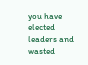you have elected leaders and wasted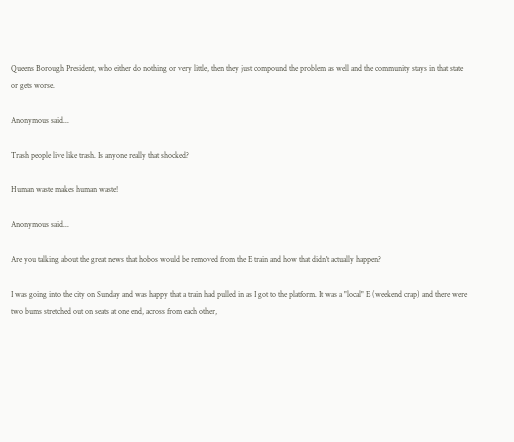Queens Borough President, who either do nothing or very little, then they just compound the problem as well and the community stays in that state or gets worse.

Anonymous said...

Trash people live like trash. Is anyone really that shocked?

Human waste makes human waste!

Anonymous said...

Are you talking about the great news that hobos would be removed from the E train and how that didn't actually happen?

I was going into the city on Sunday and was happy that a train had pulled in as I got to the platform. It was a "local" E (weekend crap) and there were two bums stretched out on seats at one end, across from each other,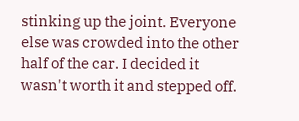stinking up the joint. Everyone else was crowded into the other half of the car. I decided it wasn't worth it and stepped off.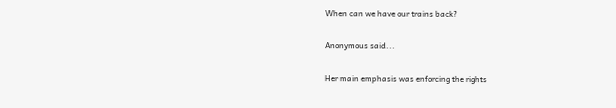When can we have our trains back?

Anonymous said...

Her main emphasis was enforcing the rights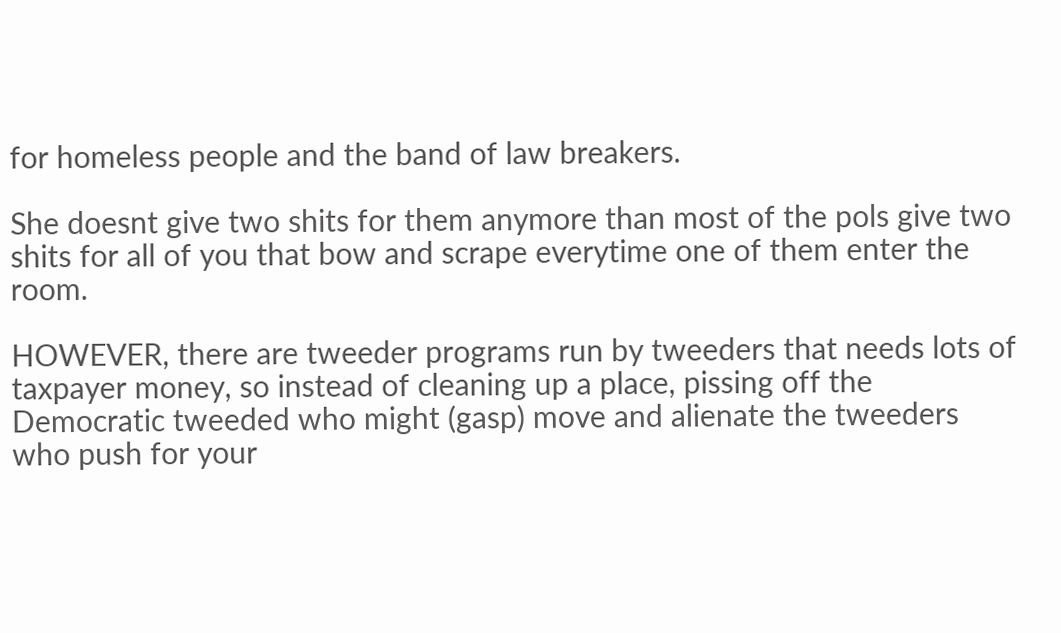for homeless people and the band of law breakers.

She doesnt give two shits for them anymore than most of the pols give two shits for all of you that bow and scrape everytime one of them enter the room.

HOWEVER, there are tweeder programs run by tweeders that needs lots of taxpayer money, so instead of cleaning up a place, pissing off the Democratic tweeded who might (gasp) move and alienate the tweeders who push for your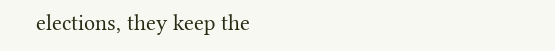elections, they keep the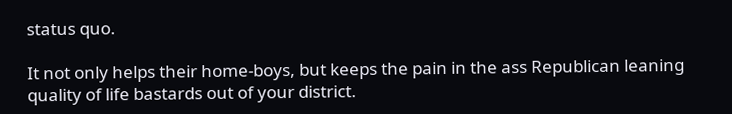status quo.

It not only helps their home-boys, but keeps the pain in the ass Republican leaning quality of life bastards out of your district.